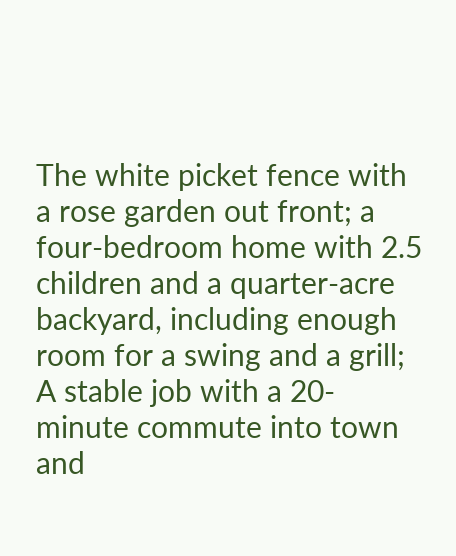The white picket fence with a rose garden out front; a four-bedroom home with 2.5 children and a quarter-acre backyard, including enough room for a swing and a grill; A stable job with a 20-minute commute into town and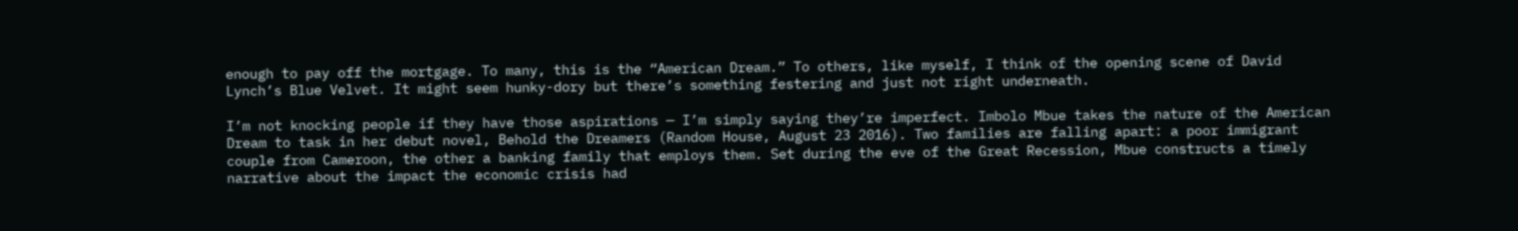enough to pay off the mortgage. To many, this is the “American Dream.” To others, like myself, I think of the opening scene of David Lynch’s Blue Velvet. It might seem hunky-dory but there’s something festering and just not right underneath.

I’m not knocking people if they have those aspirations — I’m simply saying they’re imperfect. Imbolo Mbue takes the nature of the American Dream to task in her debut novel, Behold the Dreamers (Random House, August 23 2016). Two families are falling apart: a poor immigrant couple from Cameroon, the other a banking family that employs them. Set during the eve of the Great Recession, Mbue constructs a timely narrative about the impact the economic crisis had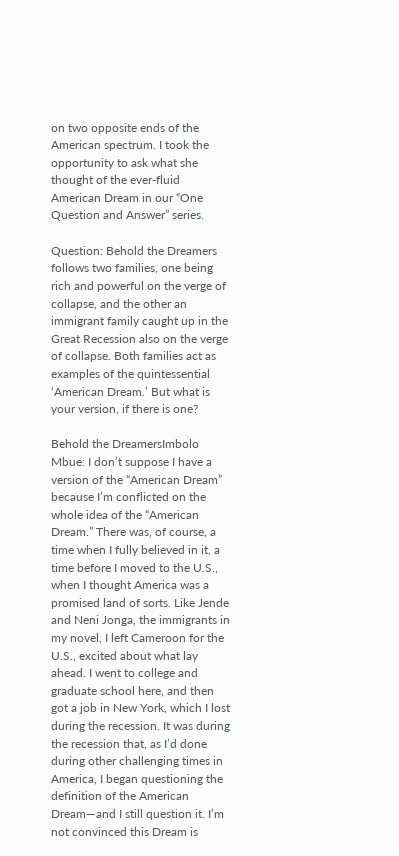on two opposite ends of the American spectrum. I took the opportunity to ask what she thought of the ever-fluid American Dream in our “One Question and Answer” series.

Question: Behold the Dreamers follows two families, one being rich and powerful on the verge of collapse, and the other an immigrant family caught up in the Great Recession also on the verge of collapse. Both families act as examples of the quintessential ‘American Dream.’ But what is your version, if there is one?

Behold the DreamersImbolo Mbue: I don’t suppose I have a version of the “American Dream” because I’m conflicted on the whole idea of the “American Dream.” There was, of course, a time when I fully believed in it, a time before I moved to the U.S., when I thought America was a promised land of sorts. Like Jende and Neni Jonga, the immigrants in my novel, I left Cameroon for the U.S., excited about what lay ahead. I went to college and graduate school here, and then got a job in New York, which I lost during the recession. It was during the recession that, as I’d done during other challenging times in America, I began questioning the definition of the American Dream—and I still question it. I’m not convinced this Dream is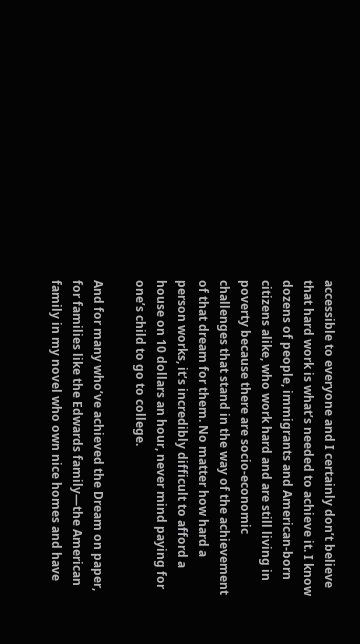accessible to everyone and I certainly don’t believe that hard work is what’s needed to achieve it. I know dozens of people, immigrants and American-born citizens alike, who work hard and are still living in poverty because there are socio-economic challenges that stand in the way of the achievement of that dream for them. No matter how hard a person works, it’s incredibly difficult to afford a house on 10 dollars an hour, never mind paying for one’s child to go to college.

And for many who’ve achieved the Dream on paper, for families like the Edwards family—the American family in my novel who own nice homes and have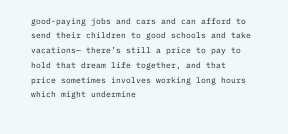good-paying jobs and cars and can afford to send their children to good schools and take vacations— there’s still a price to pay to hold that dream life together, and that price sometimes involves working long hours which might undermine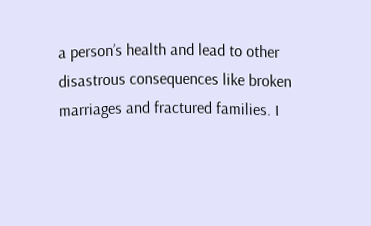a person’s health and lead to other disastrous consequences like broken marriages and fractured families. I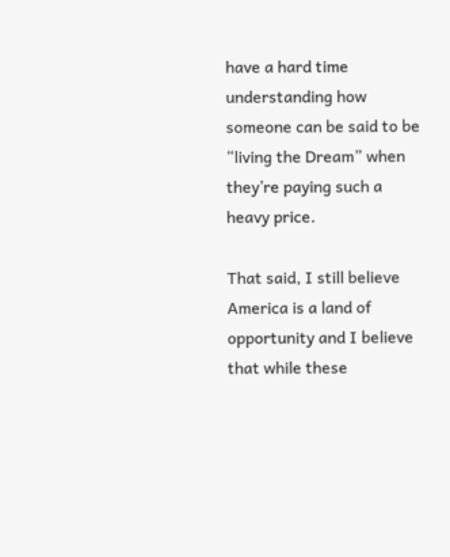have a hard time understanding how someone can be said to be “living the Dream” when they’re paying such a heavy price.

That said, I still believe America is a land of opportunity and I believe that while these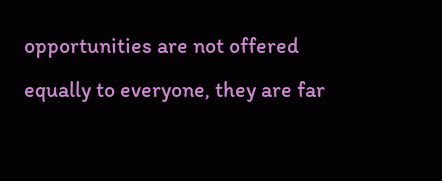opportunities are not offered equally to everyone, they are far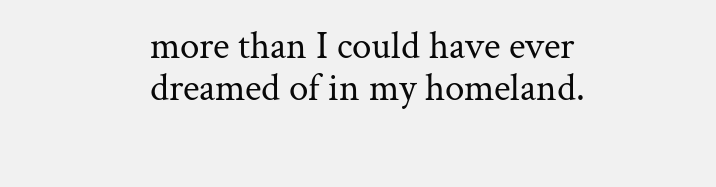more than I could have ever dreamed of in my homeland.